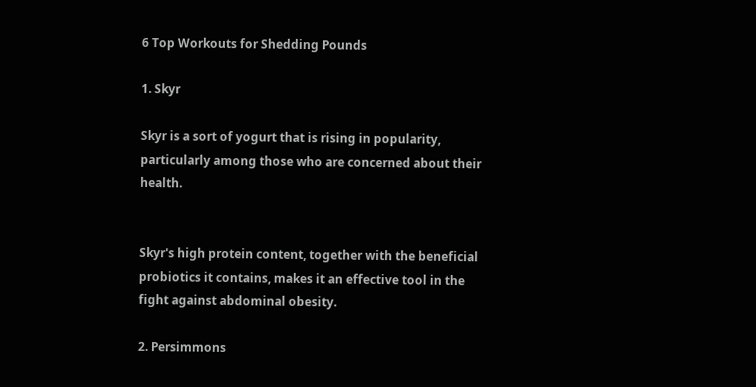6 Top Workouts for Shedding Pounds

1. Skyr

Skyr is a sort of yogurt that is rising in popularity, particularly among those who are concerned about their health.


Skyr's high protein content, together with the beneficial probiotics it contains, makes it an effective tool in the fight against abdominal obesity.

2. Persimmons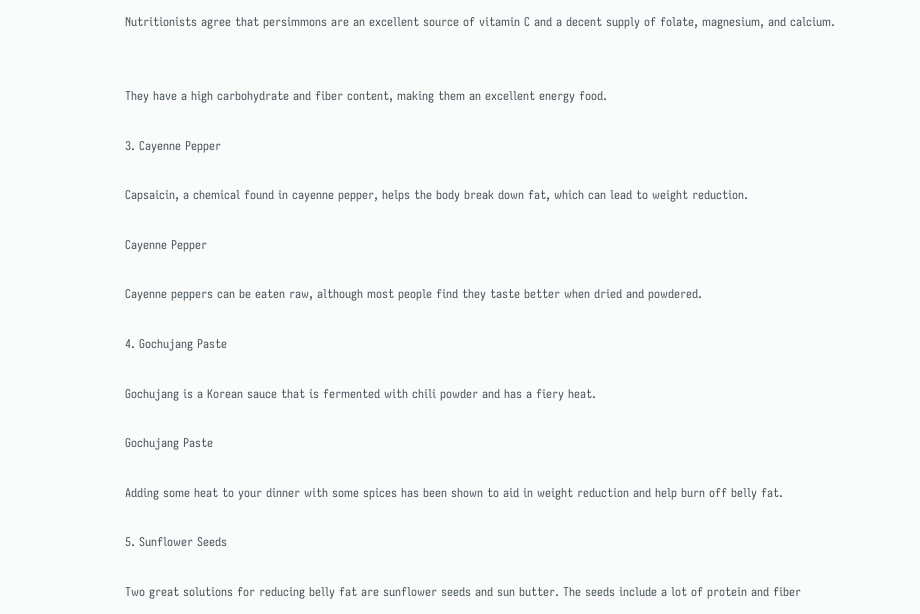Nutritionists agree that persimmons are an excellent source of vitamin C and a decent supply of folate, magnesium, and calcium.


They have a high carbohydrate and fiber content, making them an excellent energy food.

3. Cayenne Pepper

Capsaicin, a chemical found in cayenne pepper, helps the body break down fat, which can lead to weight reduction.

Cayenne Pepper

Cayenne peppers can be eaten raw, although most people find they taste better when dried and powdered.

4. Gochujang Paste

Gochujang is a Korean sauce that is fermented with chili powder and has a fiery heat.

Gochujang Paste

Adding some heat to your dinner with some spices has been shown to aid in weight reduction and help burn off belly fat.

5. Sunflower Seeds

Two great solutions for reducing belly fat are sunflower seeds and sun butter. The seeds include a lot of protein and fiber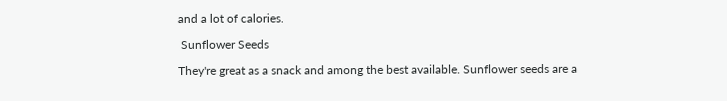and a lot of calories.

 Sunflower Seeds

They're great as a snack and among the best available. Sunflower seeds are a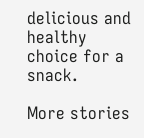delicious and healthy choice for a snack.

More stories